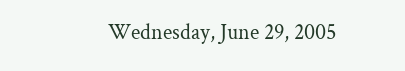Wednesday, June 29, 2005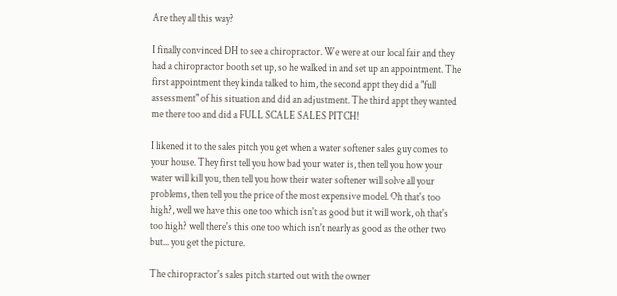Are they all this way?

I finally convinced DH to see a chiropractor. We were at our local fair and they had a chiropractor booth set up, so he walked in and set up an appointment. The first appointment they kinda talked to him, the second appt they did a "full assessment" of his situation and did an adjustment. The third appt they wanted me there too and did a FULL SCALE SALES PITCH!

I likened it to the sales pitch you get when a water softener sales guy comes to your house. They first tell you how bad your water is, then tell you how your water will kill you, then tell you how their water softener will solve all your problems, then tell you the price of the most expensive model. Oh that's too high?, well we have this one too which isn't as good but it will work, oh that's too high? well there's this one too which isn't nearly as good as the other two but... you get the picture.

The chiropractor's sales pitch started out with the owner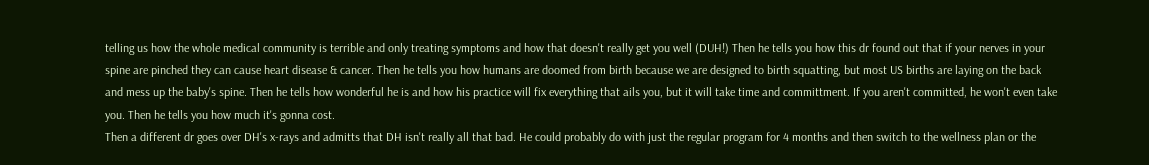telling us how the whole medical community is terrible and only treating symptoms and how that doesn't really get you well (DUH!) Then he tells you how this dr found out that if your nerves in your spine are pinched they can cause heart disease & cancer. Then he tells you how humans are doomed from birth because we are designed to birth squatting, but most US births are laying on the back and mess up the baby's spine. Then he tells how wonderful he is and how his practice will fix everything that ails you, but it will take time and committment. If you aren't committed, he won't even take you. Then he tells you how much it's gonna cost.
Then a different dr goes over DH's x-rays and admitts that DH isn't really all that bad. He could probably do with just the regular program for 4 months and then switch to the wellness plan or the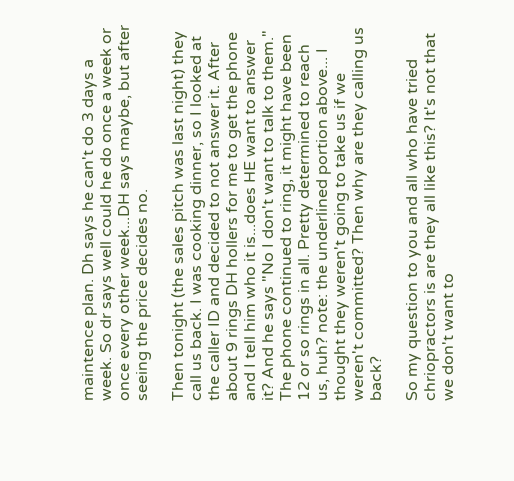maintence plan. Dh says he can't do 3 days a week. So dr says well could he do once a week or once every other week...DH says maybe, but after seeing the price decides no.

Then tonight (the sales pitch was last night) they call us back. I was cooking dinner, so I looked at the caller ID and decided to not answer it. After about 9 rings DH hollers for me to get the phone and I tell him who it is...does HE want to answer it? And he says "No I don't want to talk to them." The phone continued to ring, it might have been 12 or so rings in all. Pretty determined to reach us, huh? note: the underlined portion above... I thought they weren't going to take us if we weren't committed? Then why are they calling us back?

So my question to you and all who have tried chriopractors is are they all like this? It's not that we don't want to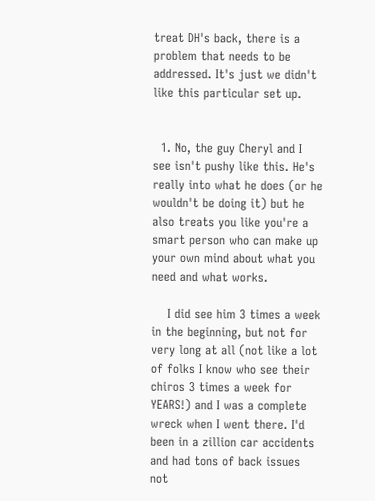treat DH's back, there is a problem that needs to be addressed. It's just we didn't like this particular set up.


  1. No, the guy Cheryl and I see isn't pushy like this. He's really into what he does (or he wouldn't be doing it) but he also treats you like you're a smart person who can make up your own mind about what you need and what works.

    I did see him 3 times a week in the beginning, but not for very long at all (not like a lot of folks I know who see their chiros 3 times a week for YEARS!) and I was a complete wreck when I went there. I'd been in a zillion car accidents and had tons of back issues not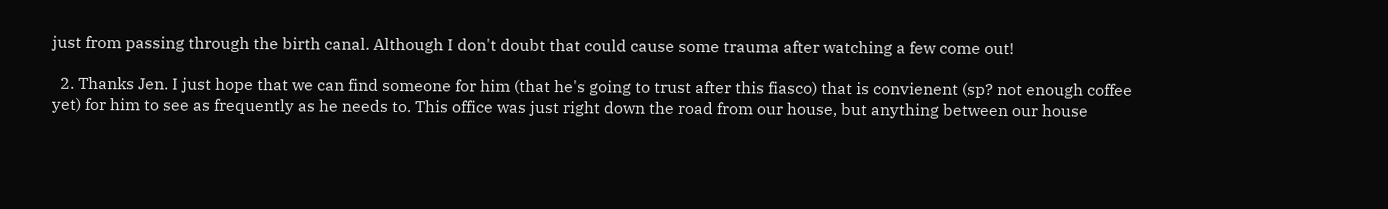just from passing through the birth canal. Although I don't doubt that could cause some trauma after watching a few come out!

  2. Thanks Jen. I just hope that we can find someone for him (that he's going to trust after this fiasco) that is convienent (sp? not enough coffee yet) for him to see as frequently as he needs to. This office was just right down the road from our house, but anything between our house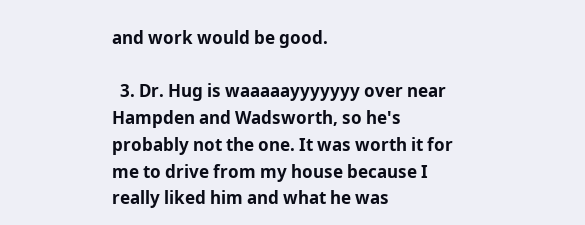and work would be good.

  3. Dr. Hug is waaaaayyyyyyy over near Hampden and Wadsworth, so he's probably not the one. It was worth it for me to drive from my house because I really liked him and what he was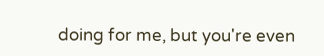doing for me, but you're even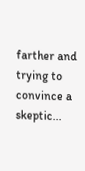farther and trying to convince a skeptic...